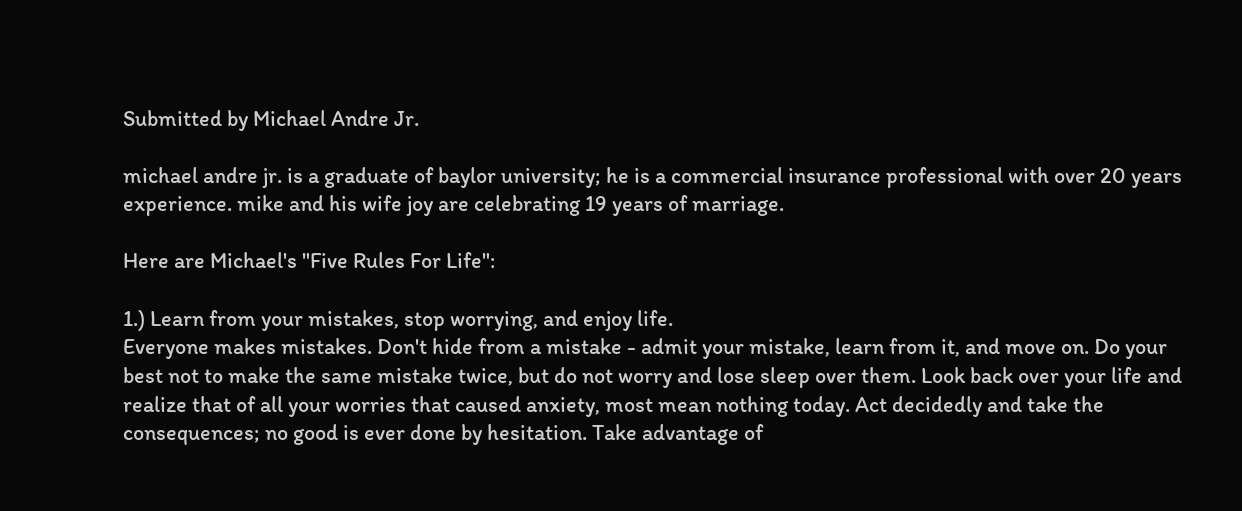Submitted by Michael Andre Jr.

michael andre jr. is a graduate of baylor university; he is a commercial insurance professional with over 20 years experience. mike and his wife joy are celebrating 19 years of marriage.

Here are Michael's "Five Rules For Life":

1.) Learn from your mistakes, stop worrying, and enjoy life.
Everyone makes mistakes. Don't hide from a mistake - admit your mistake, learn from it, and move on. Do your best not to make the same mistake twice, but do not worry and lose sleep over them. Look back over your life and realize that of all your worries that caused anxiety, most mean nothing today. Act decidedly and take the consequences; no good is ever done by hesitation. Take advantage of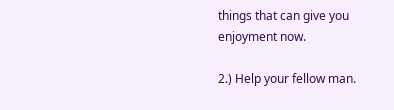things that can give you enjoyment now.

2.) Help your fellow man.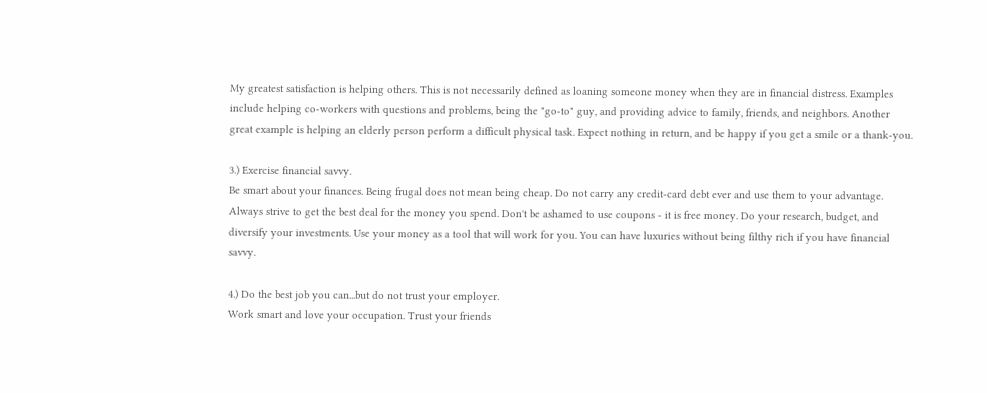My greatest satisfaction is helping others. This is not necessarily defined as loaning someone money when they are in financial distress. Examples include helping co-workers with questions and problems, being the "go-to" guy, and providing advice to family, friends, and neighbors. Another great example is helping an elderly person perform a difficult physical task. Expect nothing in return, and be happy if you get a smile or a thank-you.

3.) Exercise financial savvy.
Be smart about your finances. Being frugal does not mean being cheap. Do not carry any credit-card debt ever and use them to your advantage. Always strive to get the best deal for the money you spend. Don't be ashamed to use coupons - it is free money. Do your research, budget, and diversify your investments. Use your money as a tool that will work for you. You can have luxuries without being filthy rich if you have financial savvy.

4.) Do the best job you can...but do not trust your employer.
Work smart and love your occupation. Trust your friends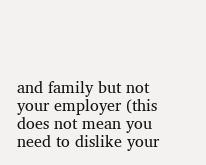and family but not your employer (this does not mean you need to dislike your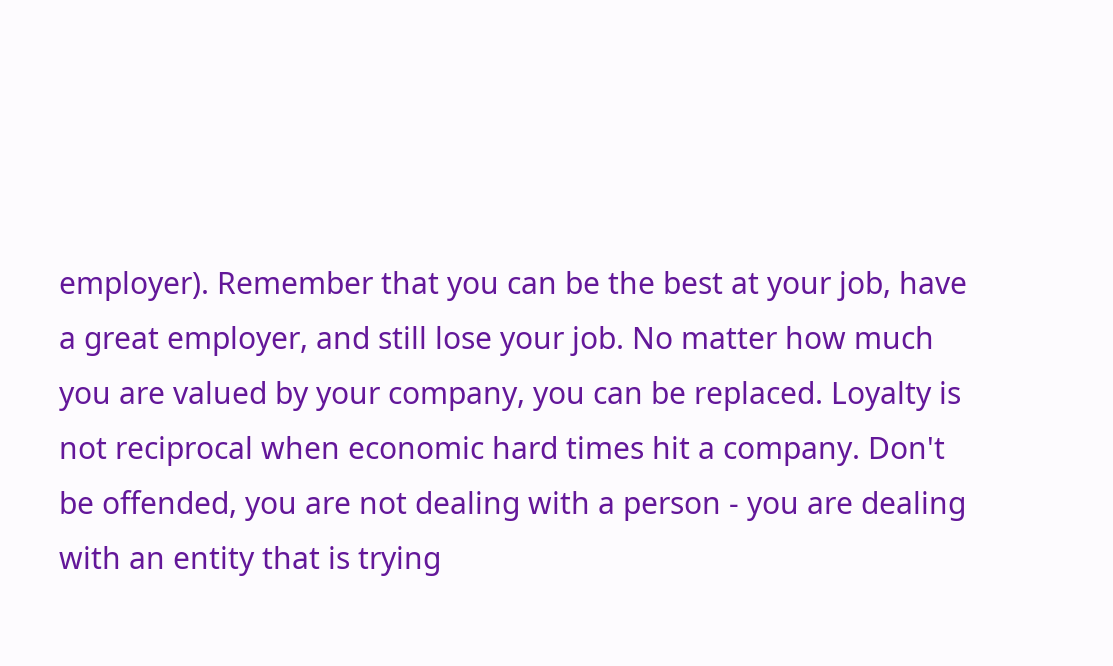employer). Remember that you can be the best at your job, have a great employer, and still lose your job. No matter how much you are valued by your company, you can be replaced. Loyalty is not reciprocal when economic hard times hit a company. Don't be offended, you are not dealing with a person - you are dealing with an entity that is trying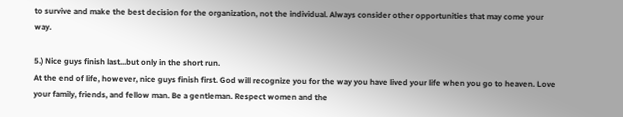to survive and make the best decision for the organization, not the individual. Always consider other opportunities that may come your way.

5.) Nice guys finish last...but only in the short run.
At the end of life, however, nice guys finish first. God will recognize you for the way you have lived your life when you go to heaven. Love your family, friends, and fellow man. Be a gentleman. Respect women and the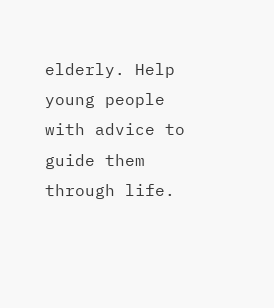elderly. Help young people with advice to guide them through life.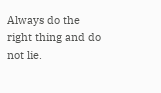Always do the right thing and do not lie.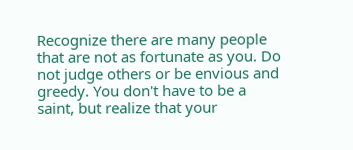Recognize there are many people that are not as fortunate as you. Do not judge others or be envious and greedy. You don't have to be a saint, but realize that your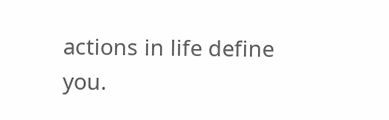actions in life define you.